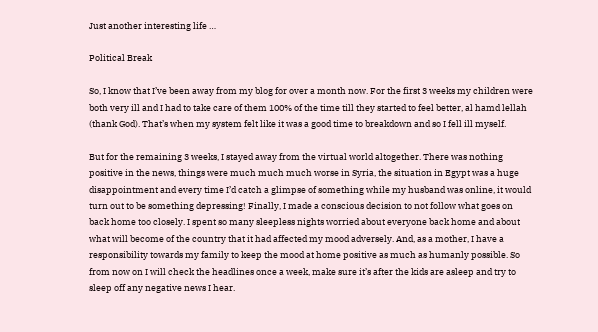Just another interesting life …

Political Break

So, I know that I’ve been away from my blog for over a month now. For the first 3 weeks my children were both very ill and I had to take care of them 100% of the time till they started to feel better, al hamd lellah (thank God). That’s when my system felt like it was a good time to breakdown and so I fell ill myself.

But for the remaining 3 weeks, I stayed away from the virtual world altogether. There was nothing positive in the news, things were much much much worse in Syria, the situation in Egypt was a huge disappointment and every time I’d catch a glimpse of something while my husband was online, it would turn out to be something depressing! Finally, I made a conscious decision to not follow what goes on back home too closely. I spent so many sleepless nights worried about everyone back home and about what will become of the country that it had affected my mood adversely. And, as a mother, I have a responsibility towards my family to keep the mood at home positive as much as humanly possible. So from now on I will check the headlines once a week, make sure it’s after the kids are asleep and try to sleep off any negative news I hear.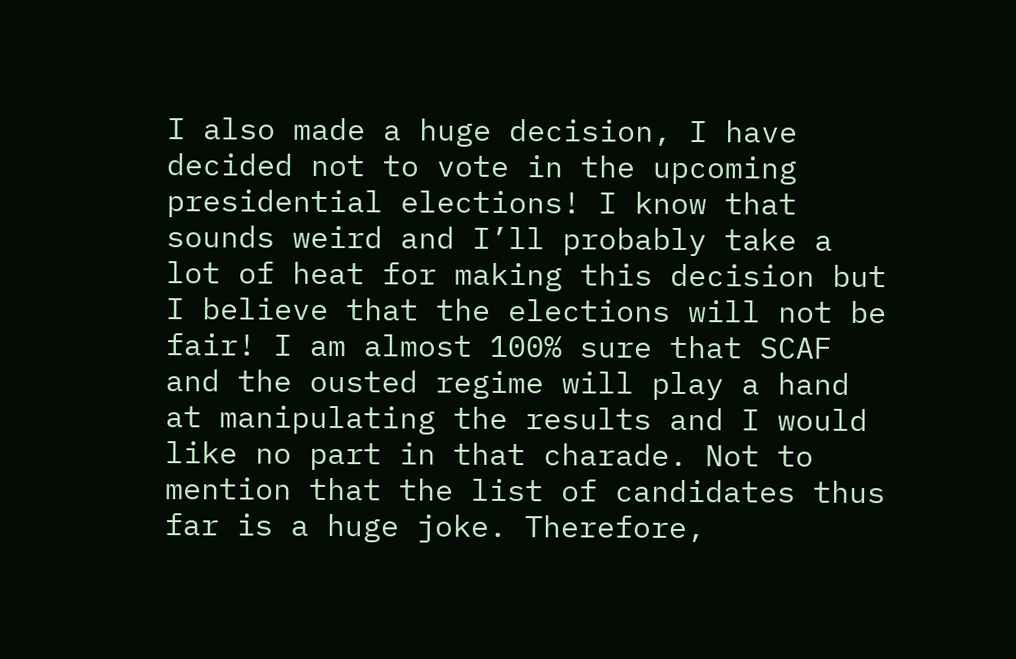I also made a huge decision, I have decided not to vote in the upcoming presidential elections! I know that sounds weird and I’ll probably take a lot of heat for making this decision but I believe that the elections will not be fair! I am almost 100% sure that SCAF and the ousted regime will play a hand at manipulating the results and I would like no part in that charade. Not to mention that the list of candidates thus far is a huge joke. Therefore,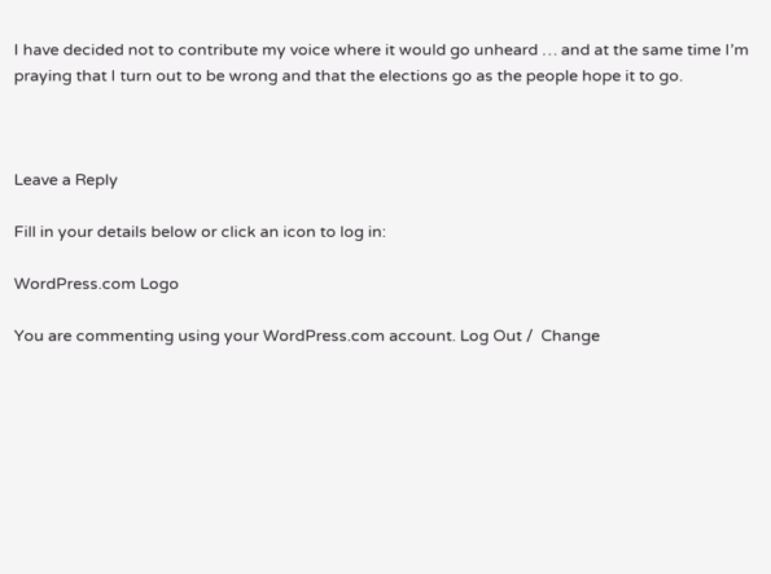I have decided not to contribute my voice where it would go unheard … and at the same time I’m praying that I turn out to be wrong and that the elections go as the people hope it to go.



Leave a Reply

Fill in your details below or click an icon to log in:

WordPress.com Logo

You are commenting using your WordPress.com account. Log Out /  Change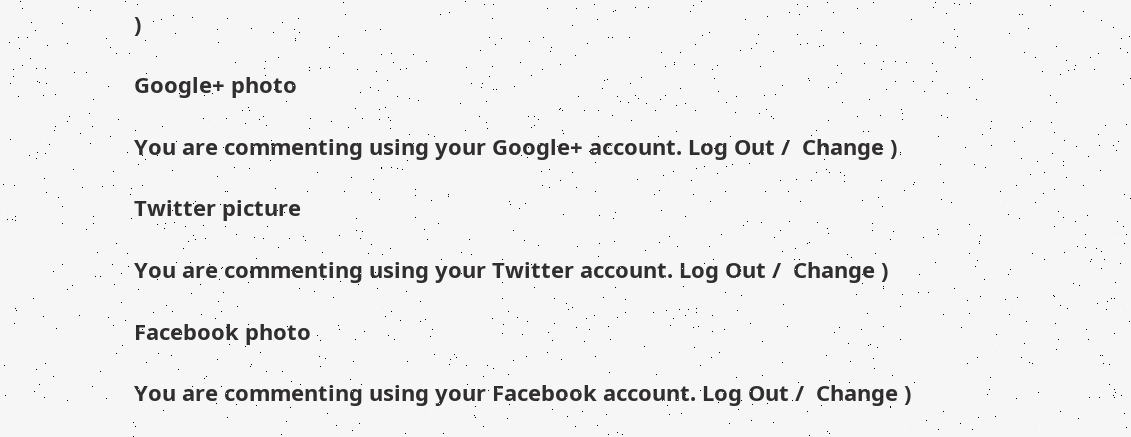)

Google+ photo

You are commenting using your Google+ account. Log Out /  Change )

Twitter picture

You are commenting using your Twitter account. Log Out /  Change )

Facebook photo

You are commenting using your Facebook account. Log Out /  Change )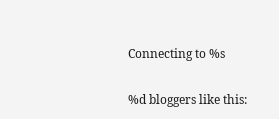Connecting to %s

%d bloggers like this: